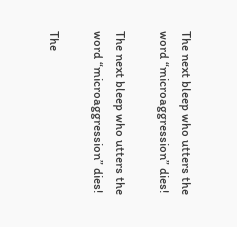The next bleep who utters the word “microaggression” dies!

The next bleep who utters the word “microaggression” dies!

The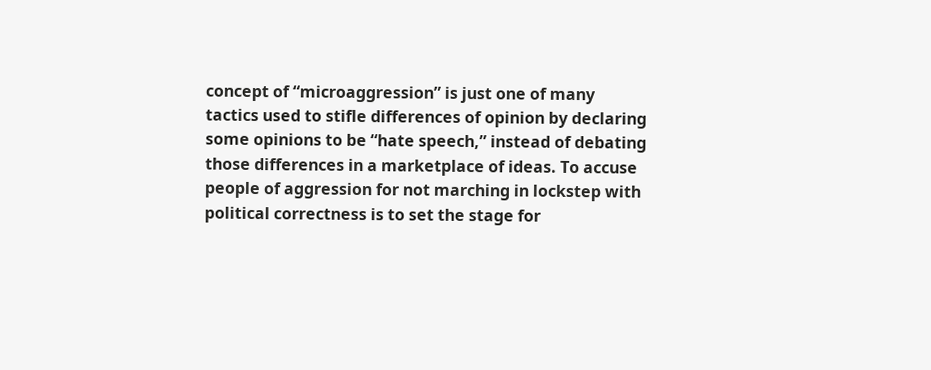concept of “microaggression” is just one of many tactics used to stifle differences of opinion by declaring some opinions to be “hate speech,” instead of debating those differences in a marketplace of ideas. To accuse people of aggression for not marching in lockstep with political correctness is to set the stage for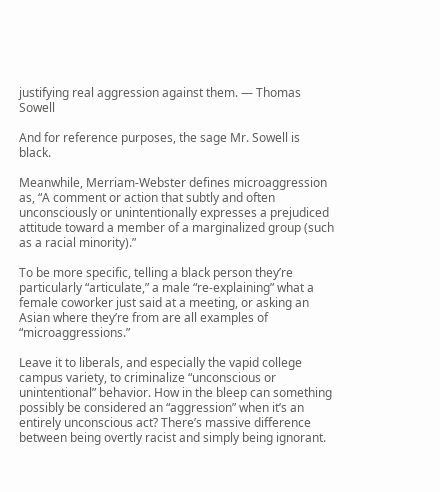justifying real aggression against them. ― Thomas Sowell

And for reference purposes, the sage Mr. Sowell is black.

Meanwhile, Merriam-Webster defines microaggression as, “A comment or action that subtly and often unconsciously or unintentionally expresses a prejudiced attitude toward a member of a marginalized group (such as a racial minority).”

To be more specific, telling a black person they’re particularly “articulate,” a male “re-explaining” what a female coworker just said at a meeting, or asking an Asian where they’re from are all examples of “microaggressions.”

Leave it to liberals, and especially the vapid college campus variety, to criminalize “unconscious or unintentional” behavior. How in the bleep can something possibly be considered an “aggression” when it’s an entirely unconscious act? There’s massive difference between being overtly racist and simply being ignorant.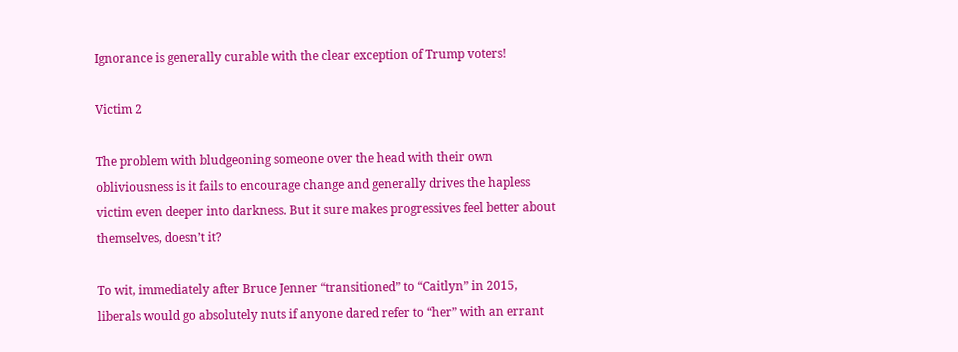Ignorance is generally curable with the clear exception of Trump voters!

Victim 2

The problem with bludgeoning someone over the head with their own obliviousness is it fails to encourage change and generally drives the hapless victim even deeper into darkness. But it sure makes progressives feel better about themselves, doesn’t it?

To wit, immediately after Bruce Jenner “transitioned” to “Caitlyn” in 2015, liberals would go absolutely nuts if anyone dared refer to “her” with an errant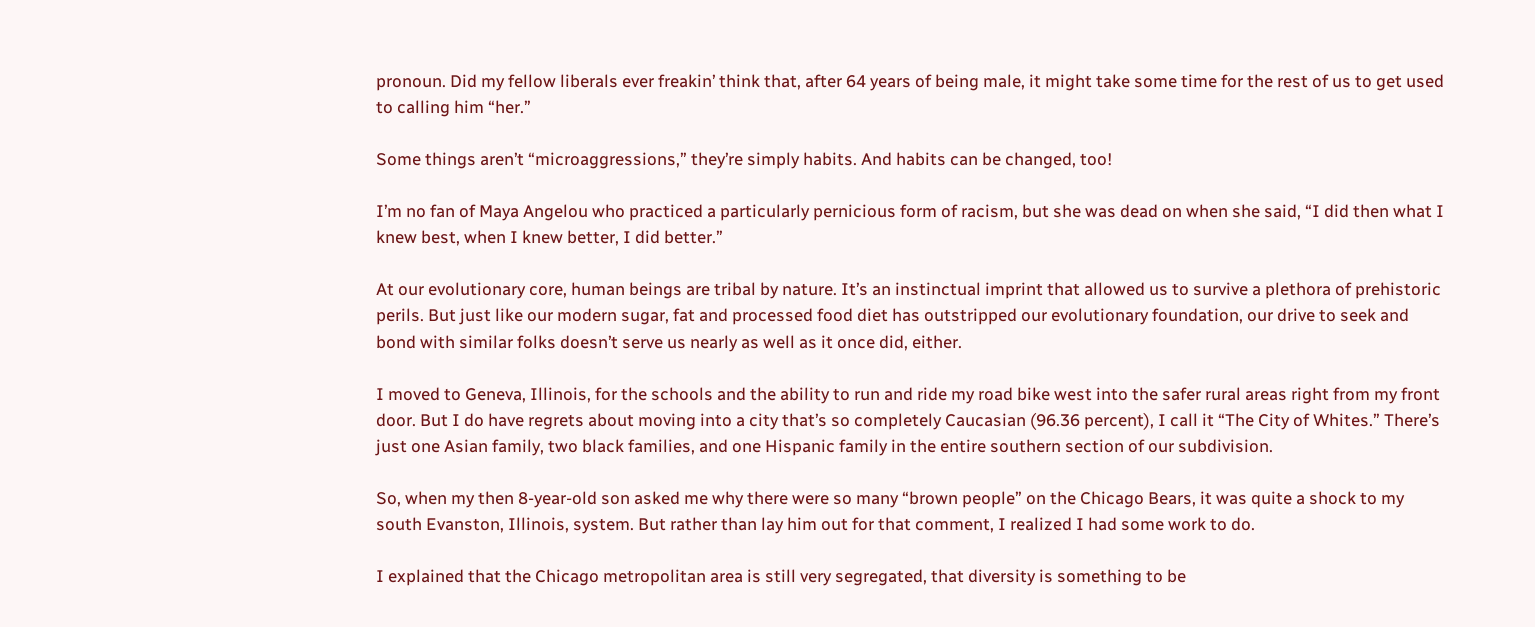pronoun. Did my fellow liberals ever freakin’ think that, after 64 years of being male, it might take some time for the rest of us to get used to calling him “her.”

Some things aren’t “microaggressions,” they’re simply habits. And habits can be changed, too!

I’m no fan of Maya Angelou who practiced a particularly pernicious form of racism, but she was dead on when she said, “I did then what I knew best, when I knew better, I did better.”

At our evolutionary core, human beings are tribal by nature. It’s an instinctual imprint that allowed us to survive a plethora of prehistoric perils. But just like our modern sugar, fat and processed food diet has outstripped our evolutionary foundation, our drive to seek and bond with similar folks doesn’t serve us nearly as well as it once did, either.

I moved to Geneva, Illinois, for the schools and the ability to run and ride my road bike west into the safer rural areas right from my front door. But I do have regrets about moving into a city that’s so completely Caucasian (96.36 percent), I call it “The City of Whites.” There’s just one Asian family, two black families, and one Hispanic family in the entire southern section of our subdivision.

So, when my then 8-year-old son asked me why there were so many “brown people” on the Chicago Bears, it was quite a shock to my south Evanston, Illinois, system. But rather than lay him out for that comment, I realized I had some work to do.

I explained that the Chicago metropolitan area is still very segregated, that diversity is something to be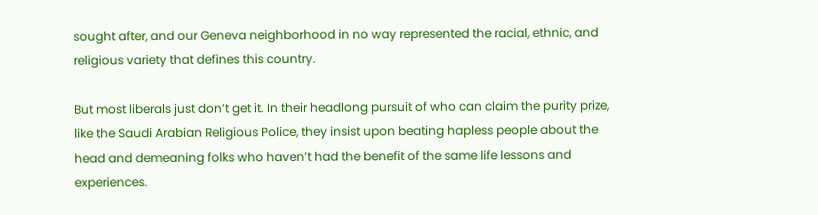sought after, and our Geneva neighborhood in no way represented the racial, ethnic, and religious variety that defines this country.

But most liberals just don’t get it. In their headlong pursuit of who can claim the purity prize, like the Saudi Arabian Religious Police, they insist upon beating hapless people about the head and demeaning folks who haven’t had the benefit of the same life lessons and experiences.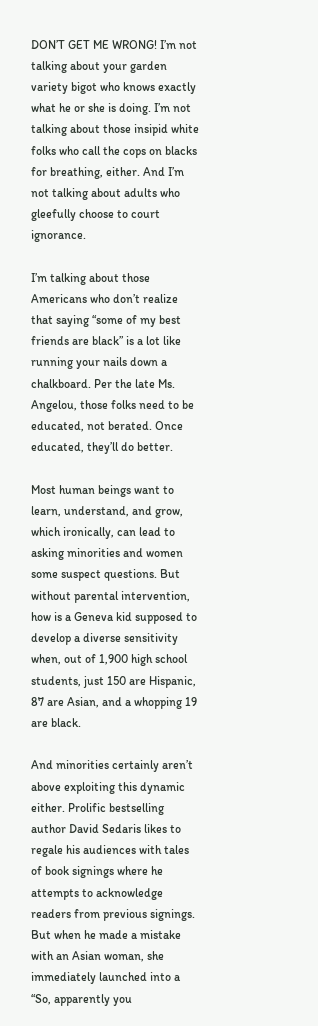DON’T GET ME WRONG! I’m not talking about your garden variety bigot who knows exactly what he or she is doing. I’m not talking about those insipid white folks who call the cops on blacks for breathing, either. And I’m not talking about adults who gleefully choose to court ignorance.

I’m talking about those Americans who don’t realize that saying “some of my best friends are black” is a lot like running your nails down a chalkboard. Per the late Ms. Angelou, those folks need to be educated, not berated. Once educated, they’ll do better.

Most human beings want to learn, understand, and grow, which ironically, can lead to asking minorities and women some suspect questions. But without parental intervention, how is a Geneva kid supposed to develop a diverse sensitivity when, out of 1,900 high school students, just 150 are Hispanic, 87 are Asian, and a whopping 19 are black.

And minorities certainly aren’t above exploiting this dynamic either. Prolific bestselling author David Sedaris likes to regale his audiences with tales of book signings where he attempts to acknowledge readers from previous signings. But when he made a mistake with an Asian woman, she immediately launched into a “So, apparently you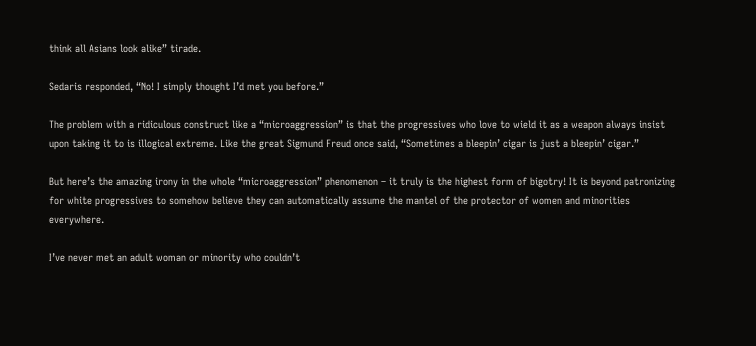think all Asians look alike” tirade.

Sedaris responded, “No! I simply thought I’d met you before.”

The problem with a ridiculous construct like a “microaggression” is that the progressives who love to wield it as a weapon always insist upon taking it to is illogical extreme. Like the great Sigmund Freud once said, “Sometimes a bleepin’ cigar is just a bleepin’ cigar.”

But here’s the amazing irony in the whole “microaggression” phenomenon – it truly is the highest form of bigotry! It is beyond patronizing for white progressives to somehow believe they can automatically assume the mantel of the protector of women and minorities everywhere.

I’ve never met an adult woman or minority who couldn’t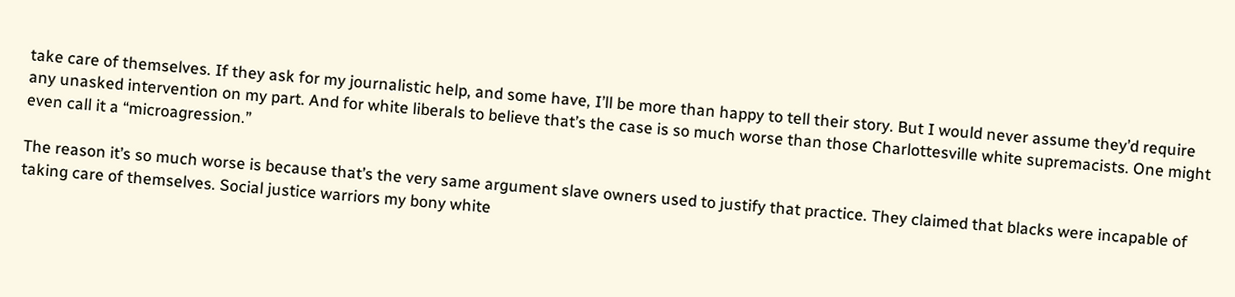take care of themselves. If they ask for my journalistic help, and some have, I’ll be more than happy to tell their story. But I would never assume they’d require any unasked intervention on my part. And for white liberals to believe that’s the case is so much worse than those Charlottesville white supremacists. One might even call it a “microagression.”

The reason it’s so much worse is because that’s the very same argument slave owners used to justify that practice. They claimed that blacks were incapable of taking care of themselves. Social justice warriors my bony white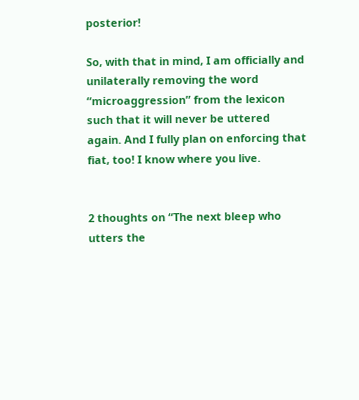posterior!

So, with that in mind, I am officially and unilaterally removing the word “microaggression” from the lexicon such that it will never be uttered again. And I fully plan on enforcing that fiat, too! I know where you live.


2 thoughts on “The next bleep who utters the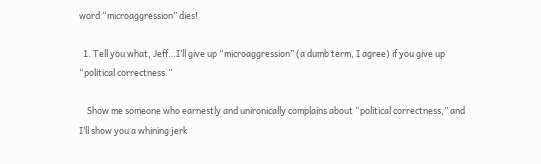word “microaggression” dies!

  1. Tell you what, Jeff…I’ll give up “microaggression” (a dumb term, I agree) if you give up “political correctness.”

    Show me someone who earnestly and unironically complains about “political correctness,” and I’ll show you a whining jerk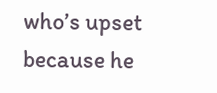who’s upset because he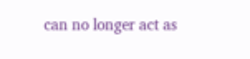can no longer act as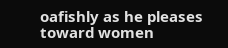oafishly as he pleases toward women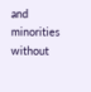and minorities without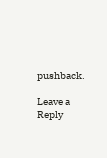pushback.

Leave a Reply